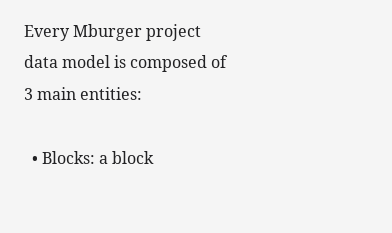Every Mburger project data model is composed of 3 main entities:

  • Blocks: a block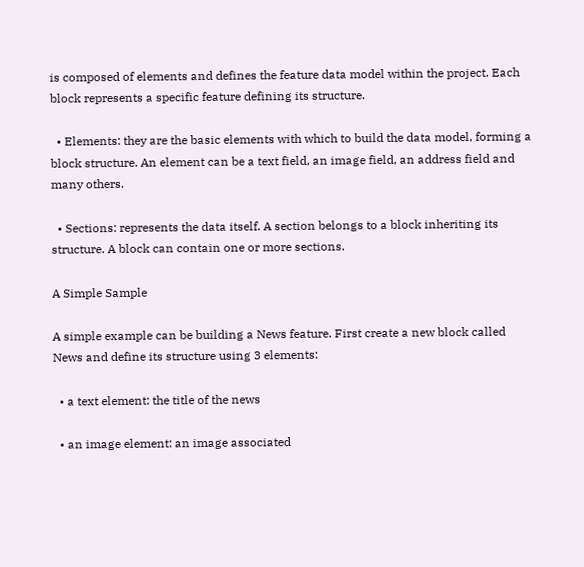is composed of elements and defines the feature data model within the project. Each block represents a specific feature defining its structure.

  • Elements: they are the basic elements with which to build the data model, forming a block structure. An element can be a text field, an image field, an address field and many others.

  • Sections: represents the data itself. A section belongs to a block inheriting its structure. A block can contain one or more sections.

A Simple Sample

A simple example can be building a News feature. First create a new block called News and define its structure using 3 elements:

  • a text element: the title of the news

  • an image element: an image associated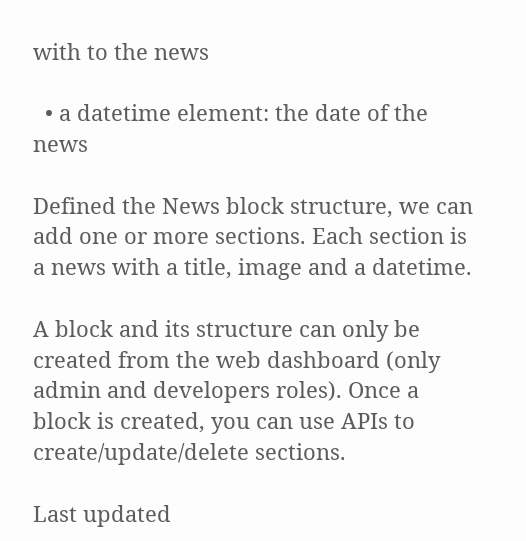with to the news

  • a datetime element: the date of the news

Defined the News block structure, we can add one or more sections. Each section is a news with a title, image and a datetime.

A block and its structure can only be created from the web dashboard (only admin and developers roles). Once a block is created, you can use APIs to create/update/delete sections.

Last updated